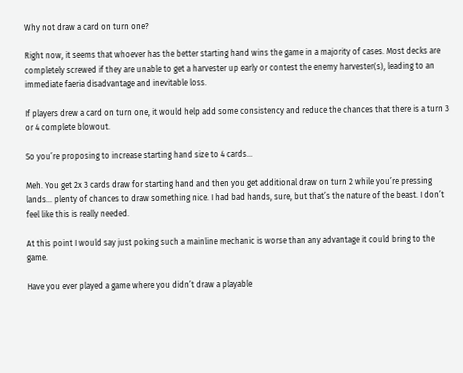Why not draw a card on turn one?

Right now, it seems that whoever has the better starting hand wins the game in a majority of cases. Most decks are completely screwed if they are unable to get a harvester up early or contest the enemy harvester(s), leading to an immediate faeria disadvantage and inevitable loss.

If players drew a card on turn one, it would help add some consistency and reduce the chances that there is a turn 3 or 4 complete blowout.

So you’re proposing to increase starting hand size to 4 cards…

Meh. You get 2x 3 cards draw for starting hand and then you get additional draw on turn 2 while you’re pressing lands… plenty of chances to draw something nice. I had bad hands, sure, but that’s the nature of the beast. I don’t feel like this is really needed.

At this point I would say just poking such a mainline mechanic is worse than any advantage it could bring to the game.

Have you ever played a game where you didn’t draw a playable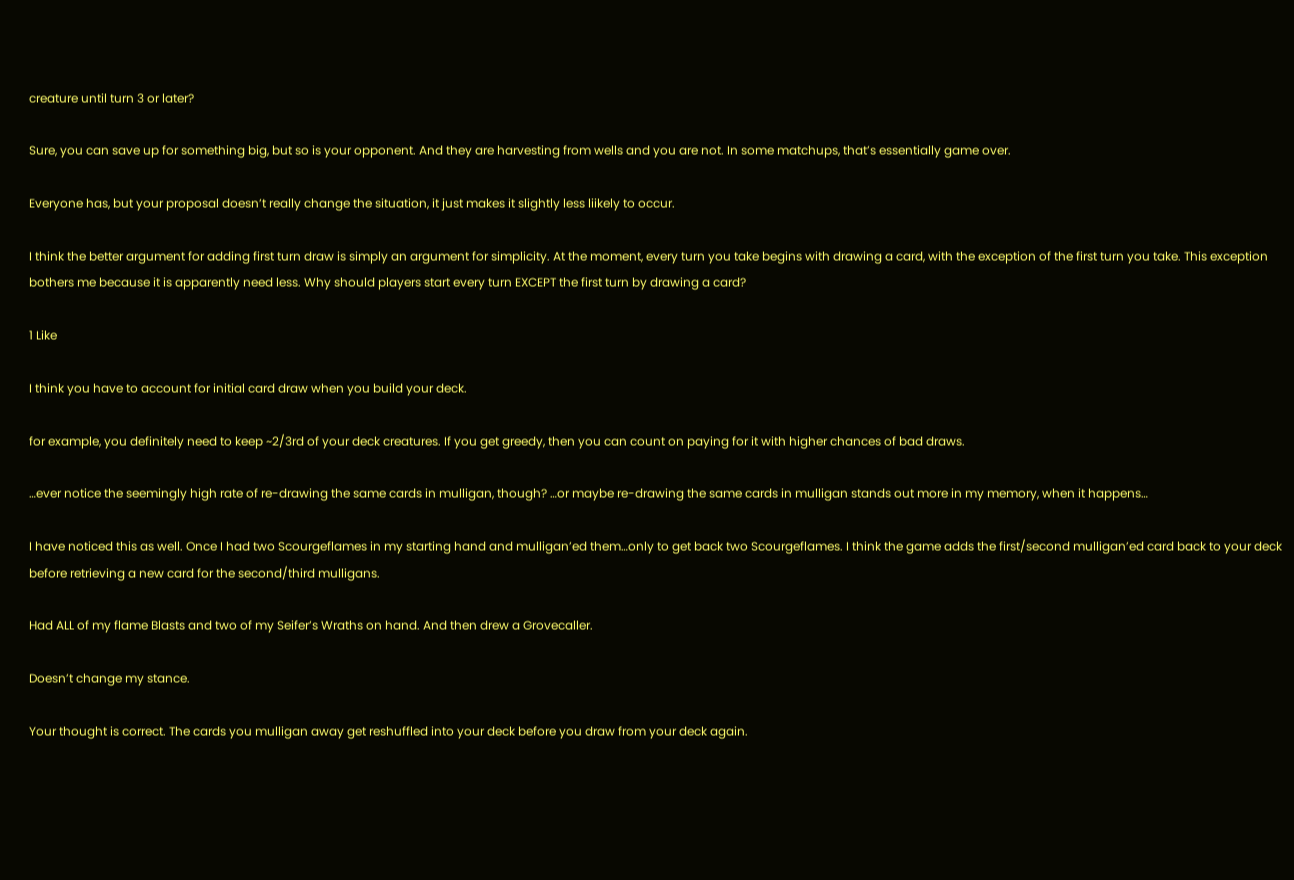creature until turn 3 or later?

Sure, you can save up for something big, but so is your opponent. And they are harvesting from wells and you are not. In some matchups, that’s essentially game over.

Everyone has, but your proposal doesn’t really change the situation, it just makes it slightly less liikely to occur.

I think the better argument for adding first turn draw is simply an argument for simplicity. At the moment, every turn you take begins with drawing a card, with the exception of the first turn you take. This exception bothers me because it is apparently need less. Why should players start every turn EXCEPT the first turn by drawing a card?

1 Like

I think you have to account for initial card draw when you build your deck.

for example, you definitely need to keep ~2/3rd of your deck creatures. If you get greedy, then you can count on paying for it with higher chances of bad draws.

…ever notice the seemingly high rate of re-drawing the same cards in mulligan, though? …or maybe re-drawing the same cards in mulligan stands out more in my memory, when it happens…

I have noticed this as well. Once I had two Scourgeflames in my starting hand and mulligan’ed them…only to get back two Scourgeflames. I think the game adds the first/second mulligan’ed card back to your deck before retrieving a new card for the second/third mulligans.

Had ALL of my flame Blasts and two of my Seifer’s Wraths on hand. And then drew a Grovecaller.

Doesn’t change my stance.

Your thought is correct. The cards you mulligan away get reshuffled into your deck before you draw from your deck again.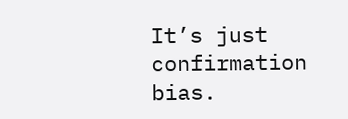It’s just confirmation bias.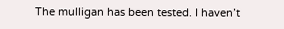The mulligan has been tested. I haven’t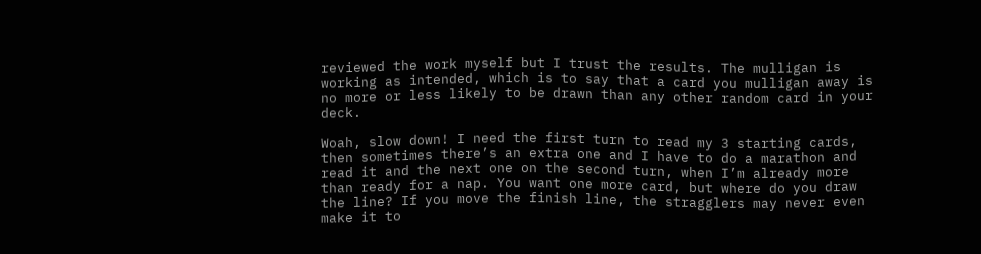reviewed the work myself but I trust the results. The mulligan is working as intended, which is to say that a card you mulligan away is no more or less likely to be drawn than any other random card in your deck.

Woah, slow down! I need the first turn to read my 3 starting cards, then sometimes there’s an extra one and I have to do a marathon and read it and the next one on the second turn, when I’m already more than ready for a nap. You want one more card, but where do you draw the line? If you move the finish line, the stragglers may never even make it to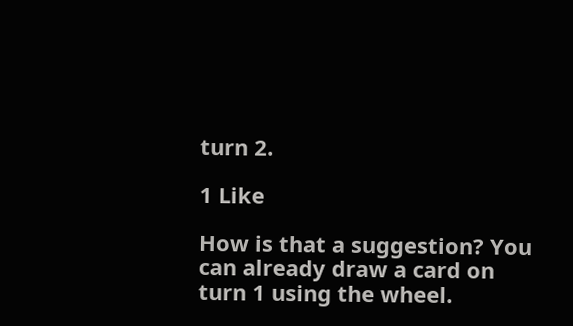turn 2.

1 Like

How is that a suggestion? You can already draw a card on turn 1 using the wheel.